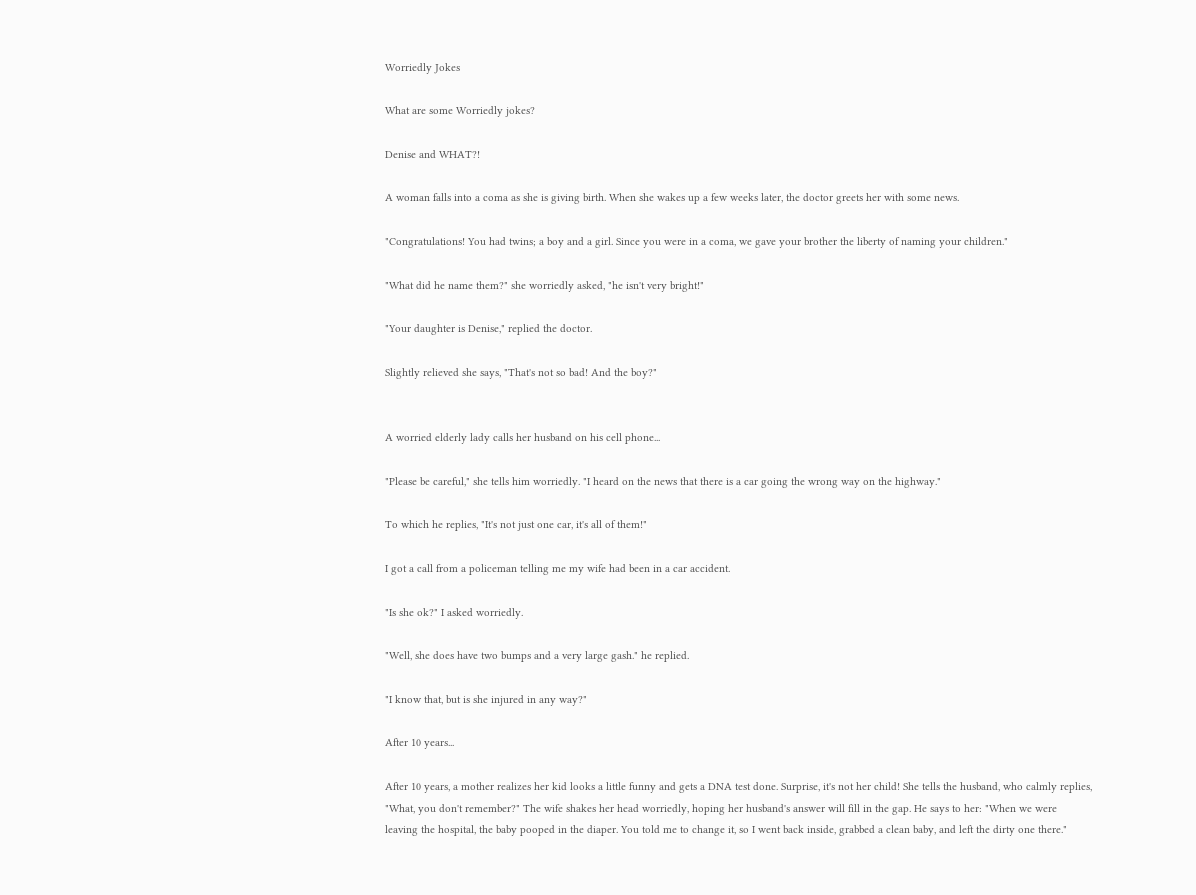Worriedly Jokes

What are some Worriedly jokes?

Denise and WHAT?!

A woman falls into a coma as she is giving birth. When she wakes up a few weeks later, the doctor greets her with some news.

"Congratulations! You had twins; a boy and a girl. Since you were in a coma, we gave your brother the liberty of naming your children."

"What did he name them?" she worriedly asked, "he isn't very bright!"

"Your daughter is Denise," replied the doctor.

Slightly relieved she says, "That's not so bad! And the boy?"


A worried elderly lady calls her husband on his cell phone...

"Please be careful," she tells him worriedly. "I heard on the news that there is a car going the wrong way on the highway."

To which he replies, "It's not just one car, it's all of them!"

I got a call from a policeman telling me my wife had been in a car accident.

"Is she ok?" I asked worriedly.

"Well, she does have two bumps and a very large gash." he replied.

"I know that, but is she injured in any way?"

After 10 years...

After 10 years, a mother realizes her kid looks a little funny and gets a DNA test done. Surprise, it's not her child! She tells the husband, who calmly replies, "What, you don't remember?" The wife shakes her head worriedly, hoping her husband's answer will fill in the gap. He says to her: "When we were leaving the hospital, the baby pooped in the diaper. You told me to change it, so I went back inside, grabbed a clean baby, and left the dirty one there."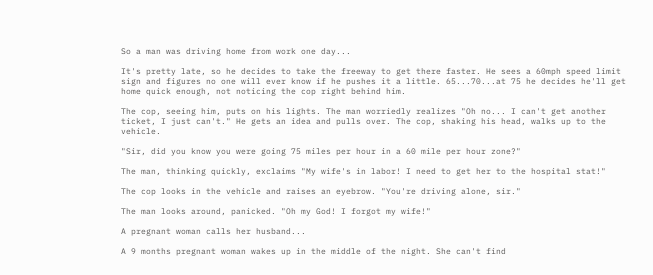So a man was driving home from work one day...

It's pretty late, so he decides to take the freeway to get there faster. He sees a 60mph speed limit sign and figures no one will ever know if he pushes it a little. 65...70...at 75 he decides he'll get home quick enough, not noticing the cop right behind him.

The cop, seeing him, puts on his lights. The man worriedly realizes "Oh no... I can't get another ticket, I just can't." He gets an idea and pulls over. The cop, shaking his head, walks up to the vehicle.

"Sir, did you know you were going 75 miles per hour in a 60 mile per hour zone?"

The man, thinking quickly, exclaims "My wife's in labor! I need to get her to the hospital stat!"

The cop looks in the vehicle and raises an eyebrow. "You're driving alone, sir."

The man looks around, panicked. "Oh my God! I forgot my wife!"

A pregnant woman calls her husband...

A 9 months pregnant woman wakes up in the middle of the night. She can't find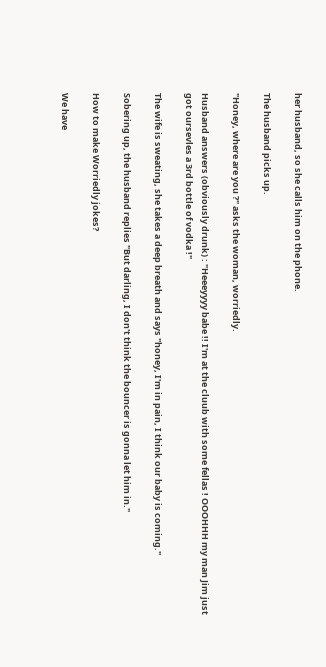her husband, so she calls him on the phone.

The husband picks up.

"Honey, where are you ?" asks the woman, worriedly.

Husband answers (obviously drunk) : "Heeeyyyy babe !! I'm at the cluub with some fellas ! OOOHHH my man Jim just got oursevles a 3rd bottle of vodka !"

The wife is sweating, she takes a deep breath and says "honey, I'm in pain, I think our baby is coming."

Sobering up, the husband replies "But darling, I don't think the bouncer is gonna let him in."

How to make Worriedly jokes?

We have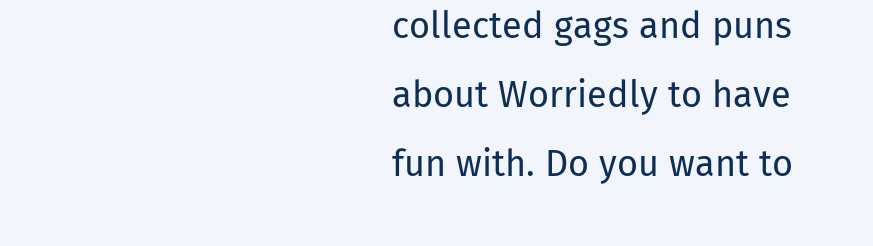collected gags and puns about Worriedly to have fun with. Do you want to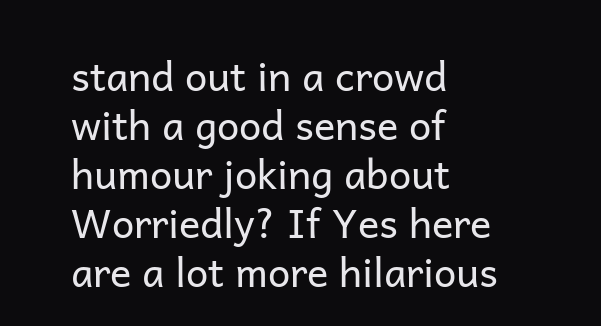stand out in a crowd with a good sense of humour joking about Worriedly? If Yes here are a lot more hilarious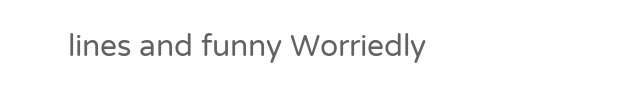lines and funny Worriedly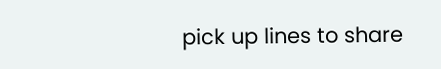pick up lines to share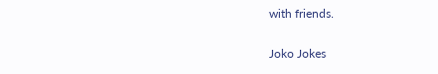with friends.

Joko Jokes